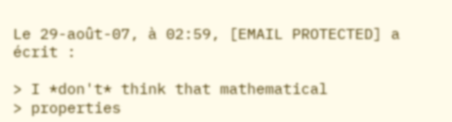Le 29-août-07, à 02:59, [EMAIL PROTECTED] a écrit :

> I *don't* think that mathematical
> properties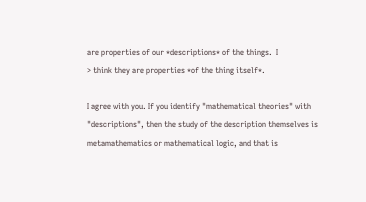are properties of our *descriptions* of the things.  I
> think they are properties *of the thing itself*.

I agree with you. If you identify "mathematical theories" with
"descriptions", then the study of the description themselves is
metamathematics or mathematical logic, and that is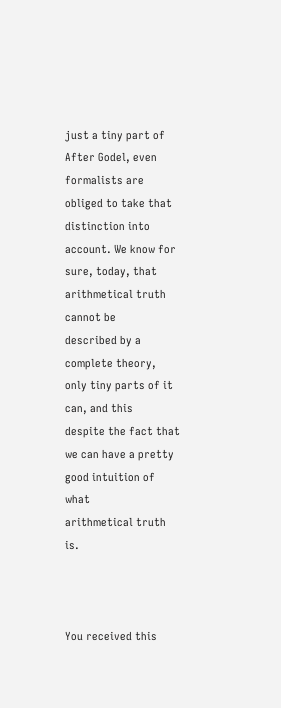just a tiny part of
After Godel, even formalists are obliged to take that distinction into
account. We know for sure, today, that arithmetical truth cannot be
described by a complete theory, only tiny parts of it can, and this
despite the fact that we can have a pretty good intuition of what
arithmetical truth is.



You received this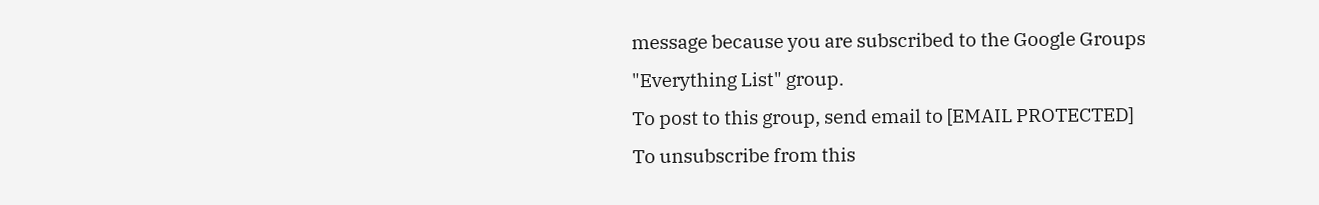message because you are subscribed to the Google Groups
"Everything List" group.
To post to this group, send email to [EMAIL PROTECTED]
To unsubscribe from this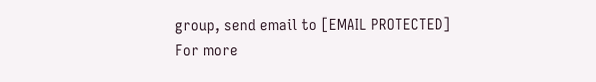group, send email to [EMAIL PROTECTED]
For more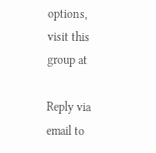options, visit this group at

Reply via email to